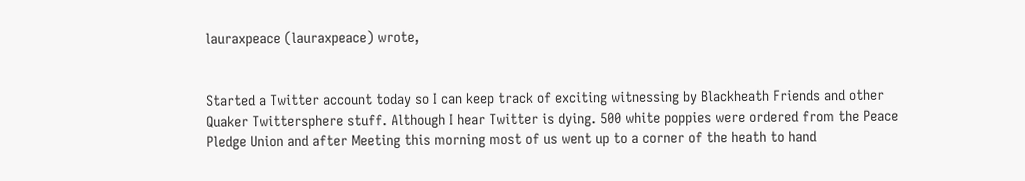lauraxpeace (lauraxpeace) wrote,


Started a Twitter account today so I can keep track of exciting witnessing by Blackheath Friends and other Quaker Twittersphere stuff. Although I hear Twitter is dying. 500 white poppies were ordered from the Peace Pledge Union and after Meeting this morning most of us went up to a corner of the heath to hand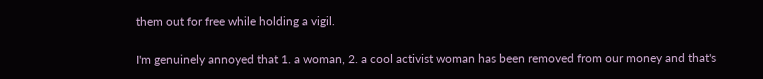them out for free while holding a vigil.

I'm genuinely annoyed that 1. a woman, 2. a cool activist woman has been removed from our money and that's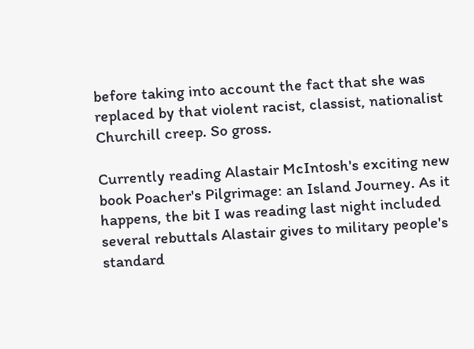before taking into account the fact that she was replaced by that violent racist, classist, nationalist Churchill creep. So gross.

Currently reading Alastair McIntosh's exciting new book Poacher's Pilgrimage: an Island Journey. As it happens, the bit I was reading last night included several rebuttals Alastair gives to military people's standard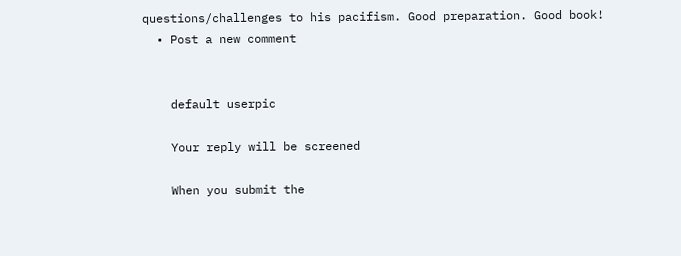questions/challenges to his pacifism. Good preparation. Good book!
  • Post a new comment


    default userpic

    Your reply will be screened

    When you submit the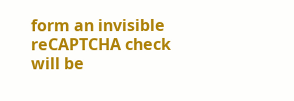form an invisible reCAPTCHA check will be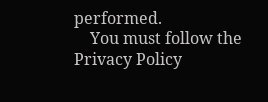performed.
    You must follow the Privacy Policy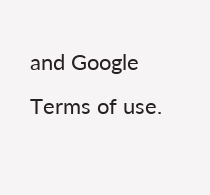and Google Terms of use.